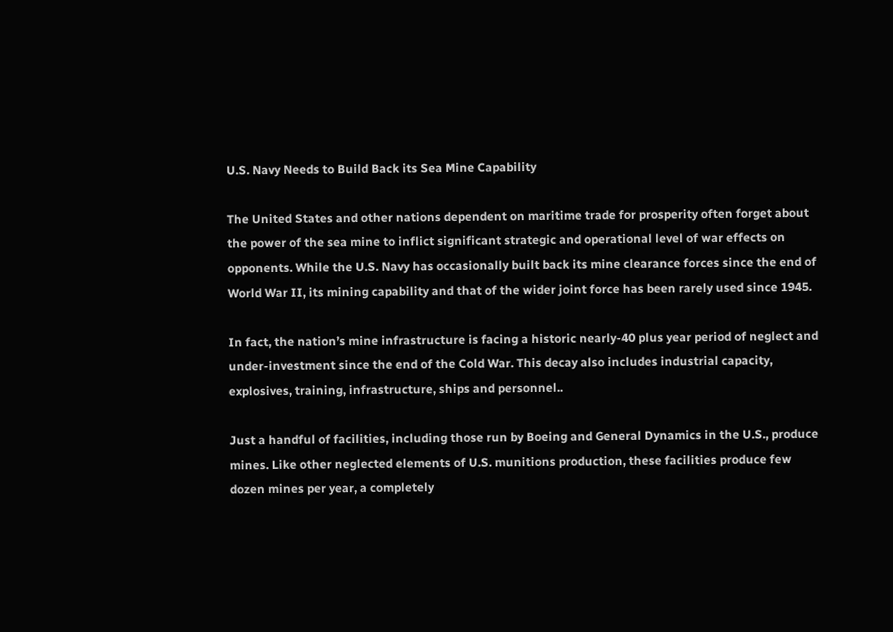U.S. Navy Needs to Build Back its Sea Mine Capability

The United States and other nations dependent on maritime trade for prosperity often forget about the power of the sea mine to inflict significant strategic and operational level of war effects on opponents. While the U.S. Navy has occasionally built back its mine clearance forces since the end of World War II, its mining capability and that of the wider joint force has been rarely used since 1945.

In fact, the nation’s mine infrastructure is facing a historic nearly-40 plus year period of neglect and under-investment since the end of the Cold War. This decay also includes industrial capacity, explosives, training, infrastructure, ships and personnel..

Just a handful of facilities, including those run by Boeing and General Dynamics in the U.S., produce mines. Like other neglected elements of U.S. munitions production, these facilities produce few dozen mines per year, a completely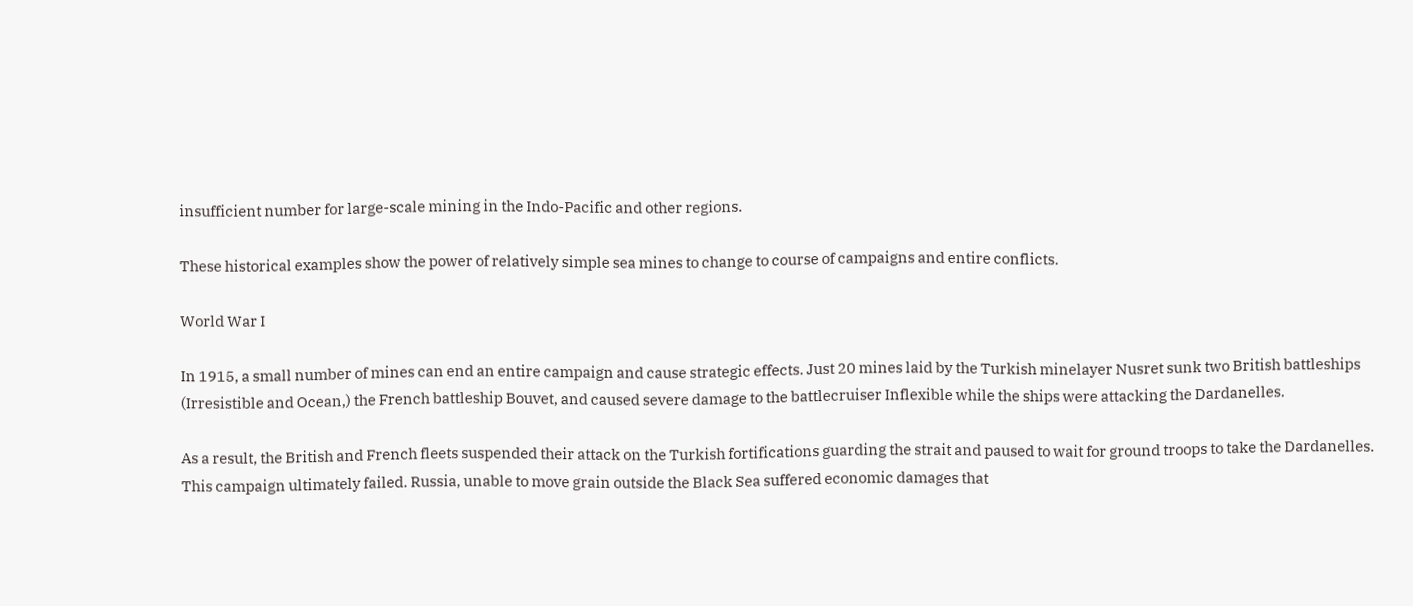insufficient number for large-scale mining in the Indo-Pacific and other regions.

These historical examples show the power of relatively simple sea mines to change to course of campaigns and entire conflicts.

World War I

In 1915, a small number of mines can end an entire campaign and cause strategic effects. Just 20 mines laid by the Turkish minelayer Nusret sunk two British battleships (Irresistible and Ocean,) the French battleship Bouvet, and caused severe damage to the battlecruiser Inflexible while the ships were attacking the Dardanelles.

As a result, the British and French fleets suspended their attack on the Turkish fortifications guarding the strait and paused to wait for ground troops to take the Dardanelles. This campaign ultimately failed. Russia, unable to move grain outside the Black Sea suffered economic damages that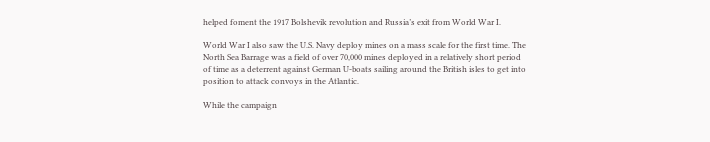helped foment the 1917 Bolshevik revolution and Russia’s exit from World War I.

World War I also saw the U.S. Navy deploy mines on a mass scale for the first time. The North Sea Barrage was a field of over 70,000 mines deployed in a relatively short period of time as a deterrent against German U-boats sailing around the British isles to get into position to attack convoys in the Atlantic.

While the campaign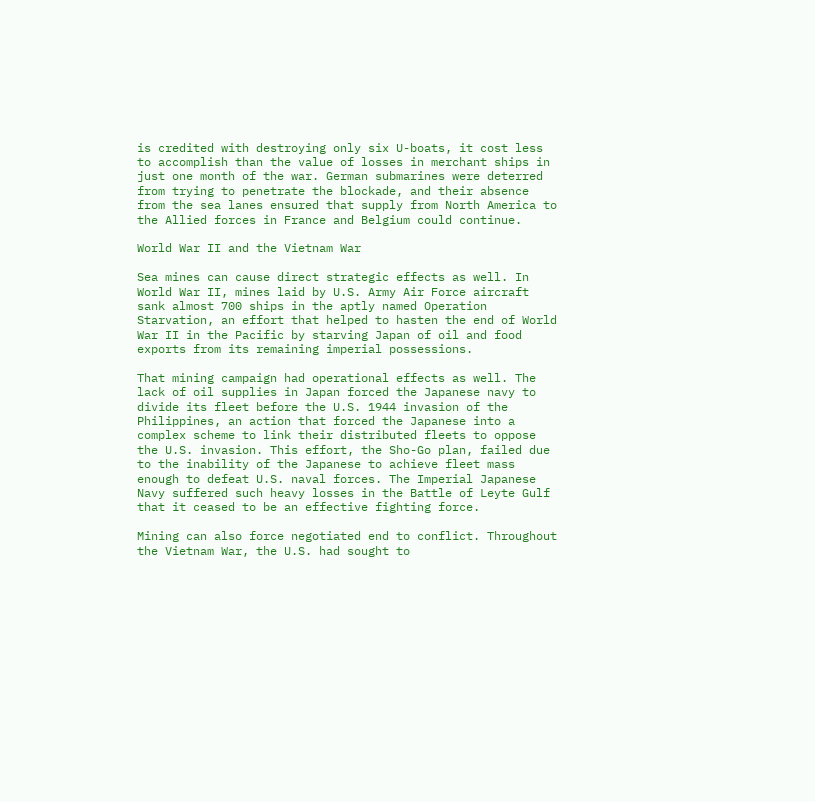is credited with destroying only six U-boats, it cost less to accomplish than the value of losses in merchant ships in just one month of the war. German submarines were deterred from trying to penetrate the blockade, and their absence from the sea lanes ensured that supply from North America to the Allied forces in France and Belgium could continue.

World War II and the Vietnam War

Sea mines can cause direct strategic effects as well. In World War II, mines laid by U.S. Army Air Force aircraft sank almost 700 ships in the aptly named Operation Starvation, an effort that helped to hasten the end of World War II in the Pacific by starving Japan of oil and food exports from its remaining imperial possessions.

That mining campaign had operational effects as well. The lack of oil supplies in Japan forced the Japanese navy to divide its fleet before the U.S. 1944 invasion of the Philippines, an action that forced the Japanese into a complex scheme to link their distributed fleets to oppose the U.S. invasion. This effort, the Sho-Go plan, failed due to the inability of the Japanese to achieve fleet mass enough to defeat U.S. naval forces. The Imperial Japanese Navy suffered such heavy losses in the Battle of Leyte Gulf that it ceased to be an effective fighting force.

Mining can also force negotiated end to conflict. Throughout the Vietnam War, the U.S. had sought to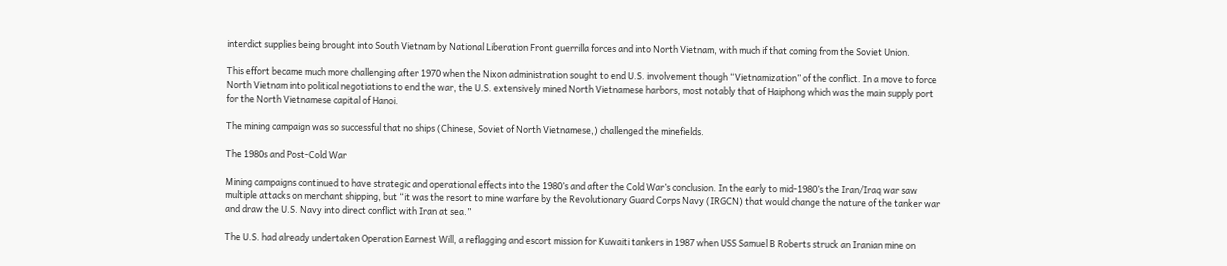interdict supplies being brought into South Vietnam by National Liberation Front guerrilla forces and into North Vietnam, with much if that coming from the Soviet Union.

This effort became much more challenging after 1970 when the Nixon administration sought to end U.S. involvement though “Vietnamization” of the conflict. In a move to force North Vietnam into political negotiations to end the war, the U.S. extensively mined North Vietnamese harbors, most notably that of Haiphong which was the main supply port for the North Vietnamese capital of Hanoi.

The mining campaign was so successful that no ships (Chinese, Soviet of North Vietnamese,) challenged the minefields.

The 1980s and Post-Cold War

Mining campaigns continued to have strategic and operational effects into the 1980’s and after the Cold War’s conclusion. In the early to mid-1980’s the Iran/Iraq war saw multiple attacks on merchant shipping, but “it was the resort to mine warfare by the Revolutionary Guard Corps Navy (IRGCN) that would change the nature of the tanker war and draw the U.S. Navy into direct conflict with Iran at sea.”

The U.S. had already undertaken Operation Earnest Will, a reflagging and escort mission for Kuwaiti tankers in 1987 when USS Samuel B Roberts struck an Iranian mine on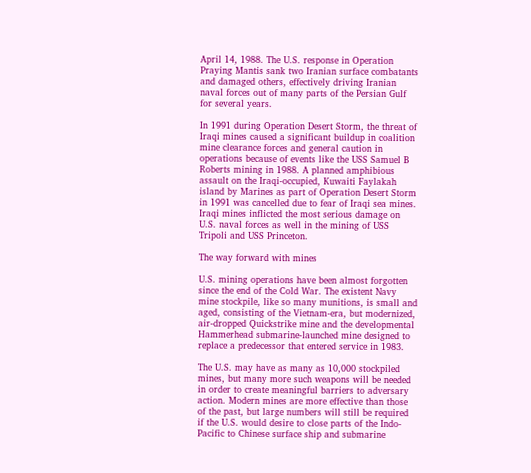April 14, 1988. The U.S. response in Operation Praying Mantis sank two Iranian surface combatants and damaged others, effectively driving Iranian naval forces out of many parts of the Persian Gulf for several years.

In 1991 during Operation Desert Storm, the threat of Iraqi mines caused a significant buildup in coalition mine clearance forces and general caution in operations because of events like the USS Samuel B Roberts mining in 1988. A planned amphibious assault on the Iraqi-occupied, Kuwaiti Faylakah island by Marines as part of Operation Desert Storm in 1991 was cancelled due to fear of Iraqi sea mines. Iraqi mines inflicted the most serious damage on U.S. naval forces as well in the mining of USS Tripoli and USS Princeton.

The way forward with mines

U.S. mining operations have been almost forgotten since the end of the Cold War. The existent Navy mine stockpile, like so many munitions, is small and aged, consisting of the Vietnam-era, but modernized, air-dropped Quickstrike mine and the developmental Hammerhead submarine-launched mine designed to replace a predecessor that entered service in 1983.

The U.S. may have as many as 10,000 stockpiled mines, but many more such weapons will be needed in order to create meaningful barriers to adversary action. Modern mines are more effective than those of the past, but large numbers will still be required if the U.S. would desire to close parts of the Indo-Pacific to Chinese surface ship and submarine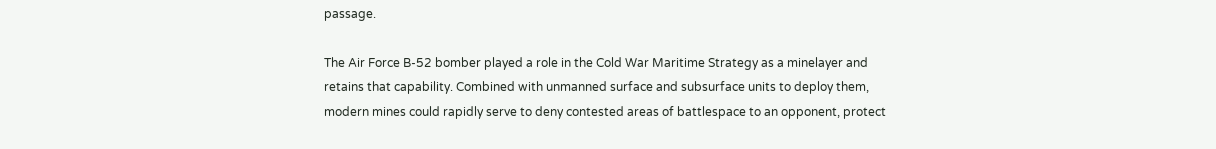passage.

The Air Force B-52 bomber played a role in the Cold War Maritime Strategy as a minelayer and retains that capability. Combined with unmanned surface and subsurface units to deploy them, modern mines could rapidly serve to deny contested areas of battlespace to an opponent, protect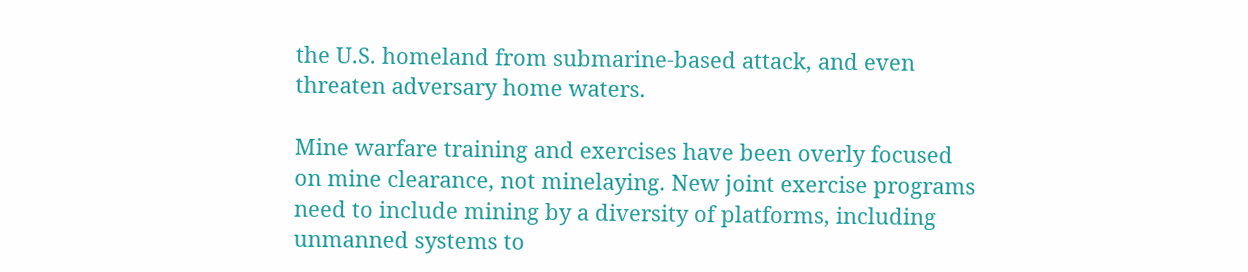the U.S. homeland from submarine-based attack, and even threaten adversary home waters.

Mine warfare training and exercises have been overly focused on mine clearance, not minelaying. New joint exercise programs need to include mining by a diversity of platforms, including unmanned systems to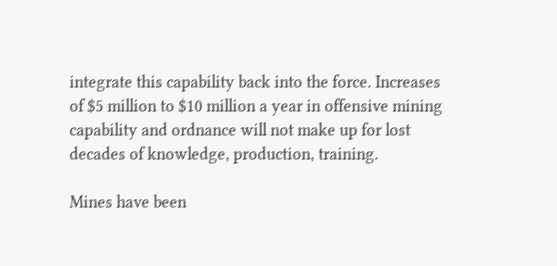integrate this capability back into the force. Increases of $5 million to $10 million a year in offensive mining capability and ordnance will not make up for lost decades of knowledge, production, training.

Mines have been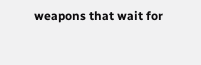weapons that wait for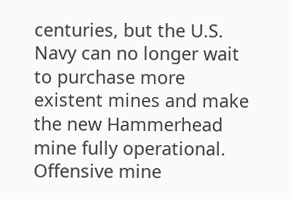centuries, but the U.S. Navy can no longer wait to purchase more existent mines and make the new Hammerhead mine fully operational. Offensive mine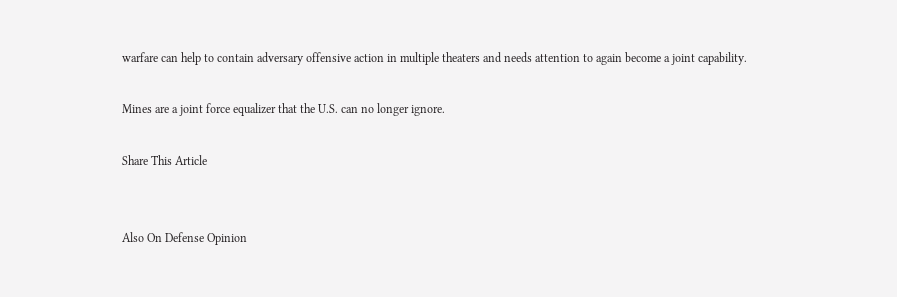warfare can help to contain adversary offensive action in multiple theaters and needs attention to again become a joint capability.

Mines are a joint force equalizer that the U.S. can no longer ignore.

Share This Article


Also On Defense Opinion